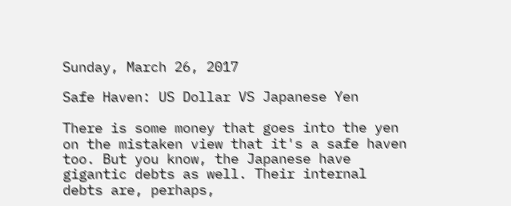Sunday, March 26, 2017

Safe Haven: US Dollar VS Japanese Yen

There is some money that goes into the yen on the mistaken view that it's a safe haven too. But you know, the Japanese have gigantic debts as well. Their internal debts are, perhaps,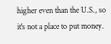higher even than the U.S., so it's not a place to put money.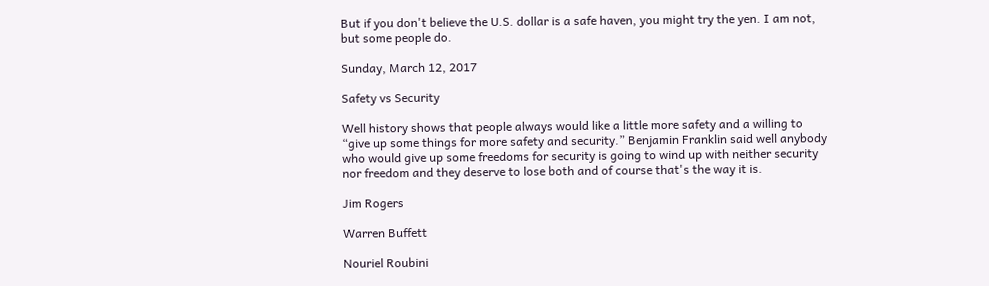But if you don't believe the U.S. dollar is a safe haven, you might try the yen. I am not, but some people do.

Sunday, March 12, 2017

Safety vs Security

Well history shows that people always would like a little more safety and a willing to “give up some things for more safety and security.” Benjamin Franklin said well anybody who would give up some freedoms for security is going to wind up with neither security nor freedom and they deserve to lose both and of course that's the way it is.

Jim Rogers

Warren Buffett

Nouriel Roubini